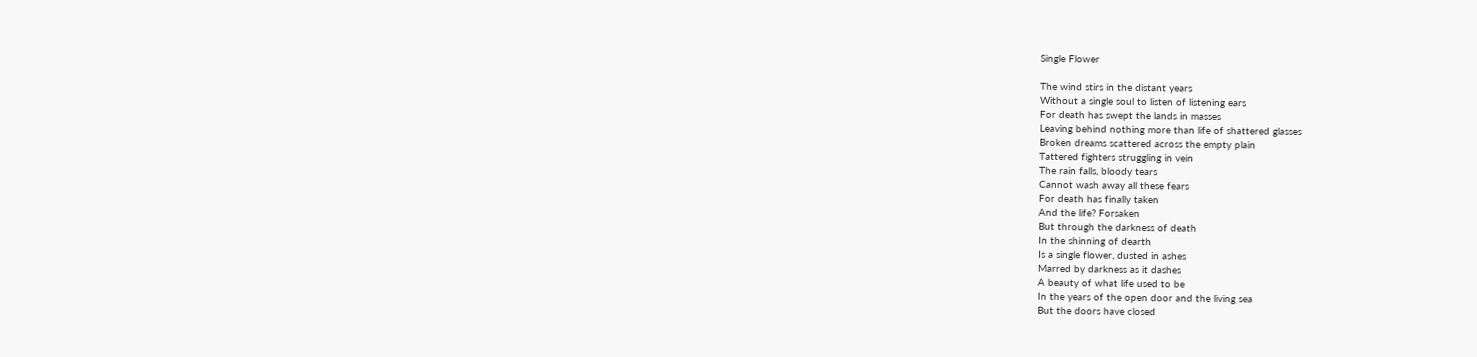Single Flower

The wind stirs in the distant years
Without a single soul to listen of listening ears
For death has swept the lands in masses
Leaving behind nothing more than life of shattered glasses
Broken dreams scattered across the empty plain
Tattered fighters struggling in vein
The rain falls, bloody tears
Cannot wash away all these fears
For death has finally taken
And the life? Forsaken
But through the darkness of death
In the shinning of dearth
Is a single flower, dusted in ashes
Marred by darkness as it dashes
A beauty of what life used to be
In the years of the open door and the living sea
But the doors have closed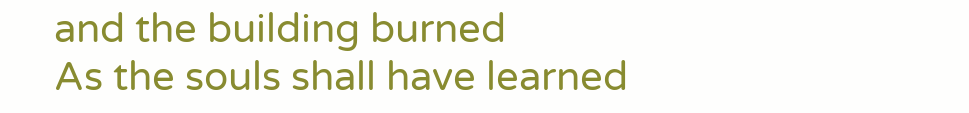and the building burned
As the souls shall have learned